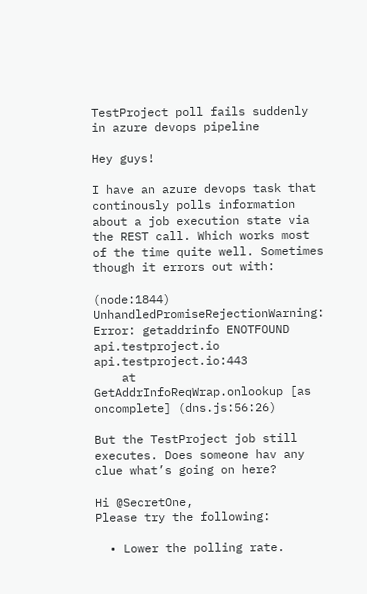TestProject poll fails suddenly in azure devops pipeline

Hey guys!

I have an azure devops task that continously polls information about a job execution state via the REST call. Which works most of the time quite well. Sometimes though it errors out with:

(node:1844) UnhandledPromiseRejectionWarning: Error: getaddrinfo ENOTFOUND api.testproject.io api.testproject.io:443
    at GetAddrInfoReqWrap.onlookup [as oncomplete] (dns.js:56:26)

But the TestProject job still executes. Does someone hav any clue what’s going on here?

Hi @SecretOne,
Please try the following:

  • Lower the polling rate.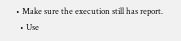• Make sure the execution still has report.
  • Use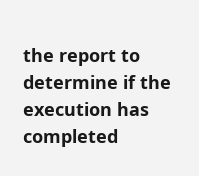the report to determine if the execution has completed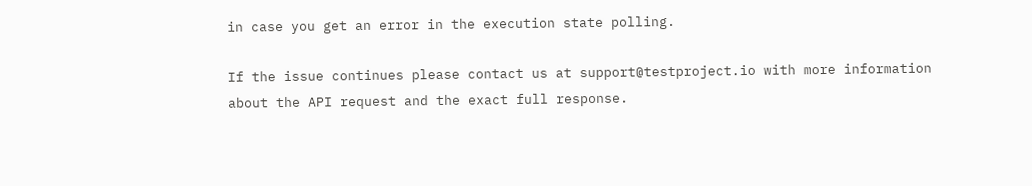in case you get an error in the execution state polling.

If the issue continues please contact us at support@testproject.io with more information about the API request and the exact full response.